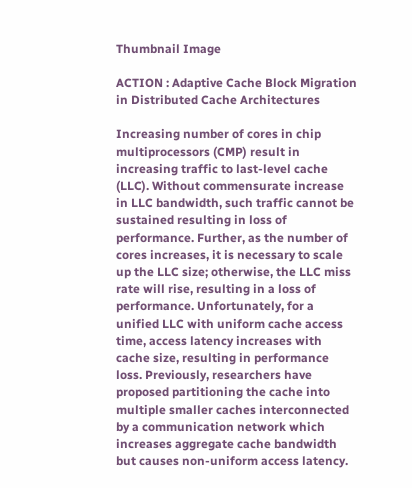Thumbnail Image

ACTION : Adaptive Cache Block Migration in Distributed Cache Architectures

Increasing number of cores in chip multiprocessors (CMP) result in increasing traffic to last-level cache (LLC). Without commensurate increase in LLC bandwidth, such traffic cannot be sustained resulting in loss of performance. Further, as the number of cores increases, it is necessary to scale up the LLC size; otherwise, the LLC miss rate will rise, resulting in a loss of performance. Unfortunately, for a unified LLC with uniform cache access time, access latency increases with cache size, resulting in performance loss. Previously, researchers have proposed partitioning the cache into multiple smaller caches interconnected by a communication network which increases aggregate cache bandwidth but causes non-uniform access latency.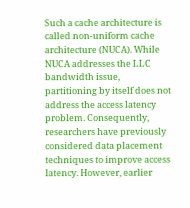Such a cache architecture is called non-uniform cache architecture (NUCA). While NUCA addresses the LLC bandwidth issue, partitioning by itself does not address the access latency problem. Consequently, researchers have previously considered data placement techniques to improve access latency. However, earlier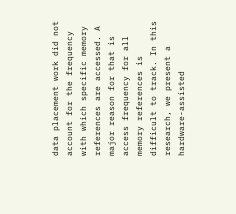data placement work did not account for the frequency with which specific memory references are accessed. A major reason for that is access frequency for all memory references is difficult to track. In this research, we present a hardware-assisted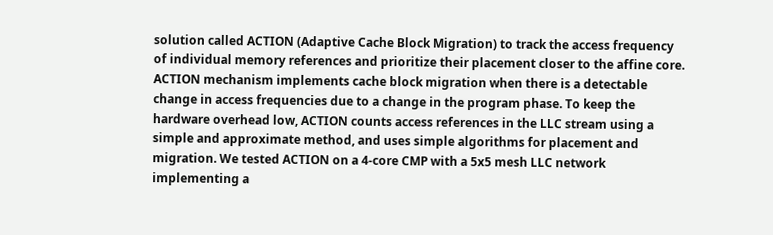solution called ACTION (Adaptive Cache Block Migration) to track the access frequency of individual memory references and prioritize their placement closer to the affine core. ACTION mechanism implements cache block migration when there is a detectable change in access frequencies due to a change in the program phase. To keep the hardware overhead low, ACTION counts access references in the LLC stream using a simple and approximate method, and uses simple algorithms for placement and migration. We tested ACTION on a 4-core CMP with a 5x5 mesh LLC network implementing a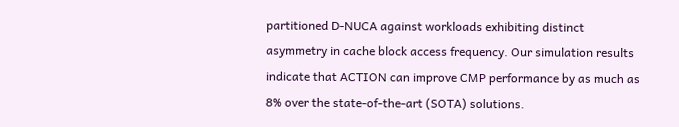partitioned D-NUCA against workloads exhibiting distinct asymmetry in cache block access frequency. Our simulation results indicate that ACTION can improve CMP performance by as much as 8% over the state-of-the-art (SOTA) solutions.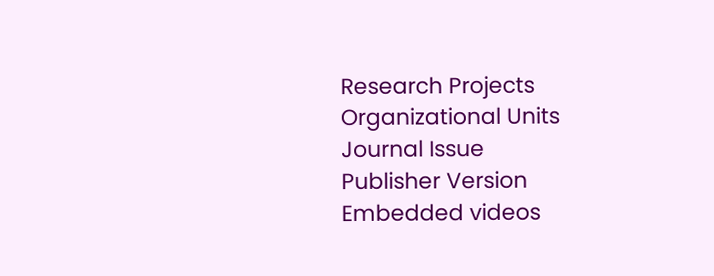Research Projects
Organizational Units
Journal Issue
Publisher Version
Embedded videos